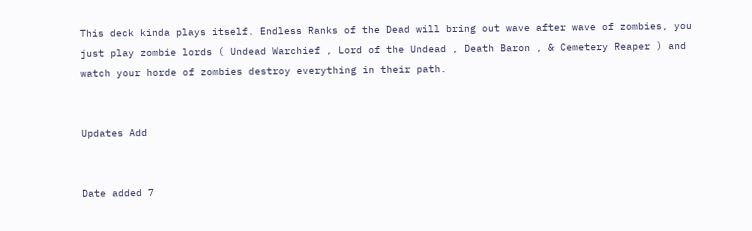This deck kinda plays itself. Endless Ranks of the Dead will bring out wave after wave of zombies, you just play zombie lords ( Undead Warchief , Lord of the Undead , Death Baron , & Cemetery Reaper ) and watch your horde of zombies destroy everything in their path.


Updates Add


Date added 7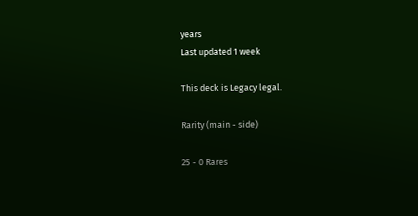years
Last updated 1 week

This deck is Legacy legal.

Rarity (main - side)

25 - 0 Rares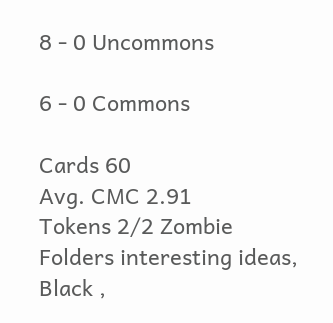8 - 0 Uncommons

6 - 0 Commons

Cards 60
Avg. CMC 2.91
Tokens 2/2 Zombie
Folders interesting ideas, Black ,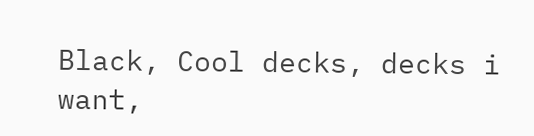Black, Cool decks, decks i want,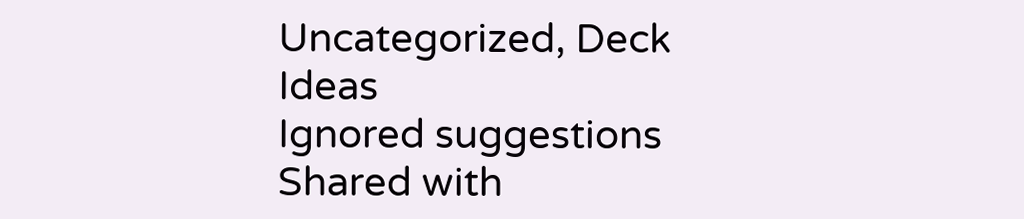Uncategorized, Deck Ideas
Ignored suggestions
Shared with